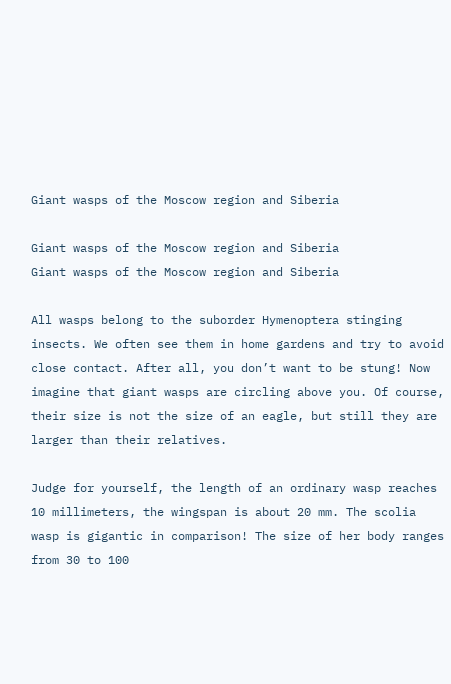Giant wasps of the Moscow region and Siberia

Giant wasps of the Moscow region and Siberia
Giant wasps of the Moscow region and Siberia

All wasps belong to the suborder Hymenoptera stinging insects. We often see them in home gardens and try to avoid close contact. After all, you don’t want to be stung! Now imagine that giant wasps are circling above you. Of course, their size is not the size of an eagle, but still they are larger than their relatives.

Judge for yourself, the length of an ordinary wasp reaches 10 millimeters, the wingspan is about 20 mm. The scolia wasp is gigantic in comparison! The size of her body ranges from 30 to 100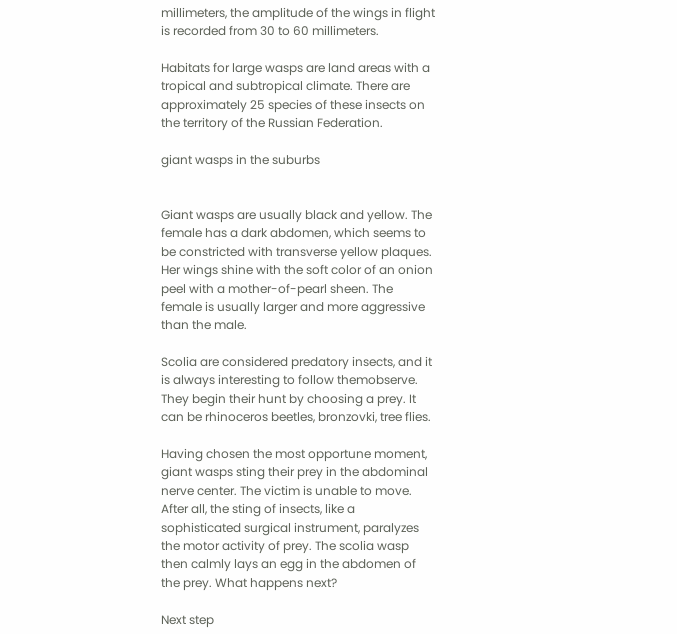millimeters, the amplitude of the wings in flight is recorded from 30 to 60 millimeters.

Habitats for large wasps are land areas with a tropical and subtropical climate. There are approximately 25 species of these insects on the territory of the Russian Federation.

giant wasps in the suburbs


Giant wasps are usually black and yellow. The female has a dark abdomen, which seems to be constricted with transverse yellow plaques. Her wings shine with the soft color of an onion peel with a mother-of-pearl sheen. The female is usually larger and more aggressive than the male.

Scolia are considered predatory insects, and it is always interesting to follow themobserve. They begin their hunt by choosing a prey. It can be rhinoceros beetles, bronzovki, tree flies.

Having chosen the most opportune moment, giant wasps sting their prey in the abdominal nerve center. The victim is unable to move. After all, the sting of insects, like a sophisticated surgical instrument, paralyzes the motor activity of prey. The scolia wasp then calmly lays an egg in the abdomen of the prey. What happens next?

Next step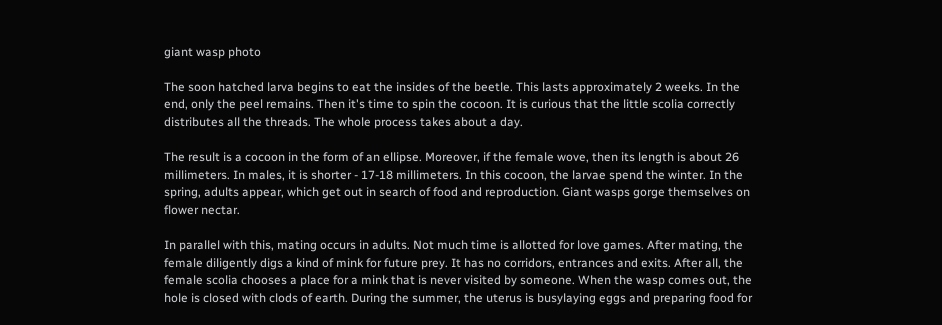giant wasp photo

The soon hatched larva begins to eat the insides of the beetle. This lasts approximately 2 weeks. In the end, only the peel remains. Then it's time to spin the cocoon. It is curious that the little scolia correctly distributes all the threads. The whole process takes about a day.

The result is a cocoon in the form of an ellipse. Moreover, if the female wove, then its length is about 26 millimeters. In males, it is shorter - 17-18 millimeters. In this cocoon, the larvae spend the winter. In the spring, adults appear, which get out in search of food and reproduction. Giant wasps gorge themselves on flower nectar.

In parallel with this, mating occurs in adults. Not much time is allotted for love games. After mating, the female diligently digs a kind of mink for future prey. It has no corridors, entrances and exits. After all, the female scolia chooses a place for a mink that is never visited by someone. When the wasp comes out, the hole is closed with clods of earth. During the summer, the uterus is busylaying eggs and preparing food for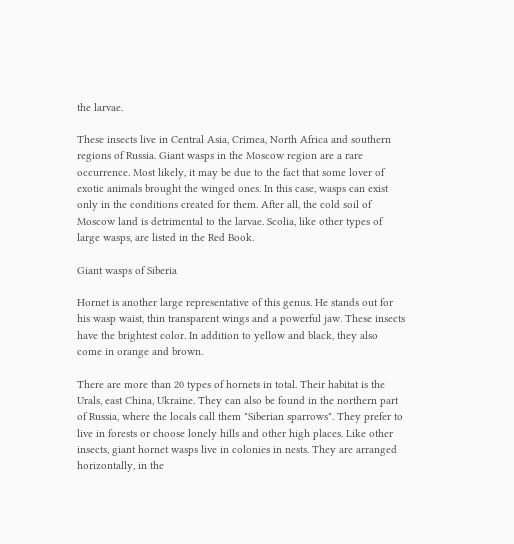the larvae.

These insects live in Central Asia, Crimea, North Africa and southern regions of Russia. Giant wasps in the Moscow region are a rare occurrence. Most likely, it may be due to the fact that some lover of exotic animals brought the winged ones. In this case, wasps can exist only in the conditions created for them. After all, the cold soil of Moscow land is detrimental to the larvae. Scolia, like other types of large wasps, are listed in the Red Book.

Giant wasps of Siberia

Hornet is another large representative of this genus. He stands out for his wasp waist, thin transparent wings and a powerful jaw. These insects have the brightest color. In addition to yellow and black, they also come in orange and brown.

There are more than 20 types of hornets in total. Their habitat is the Urals, east China, Ukraine. They can also be found in the northern part of Russia, where the locals call them "Siberian sparrows". They prefer to live in forests or choose lonely hills and other high places. Like other insects, giant hornet wasps live in colonies in nests. They are arranged horizontally, in the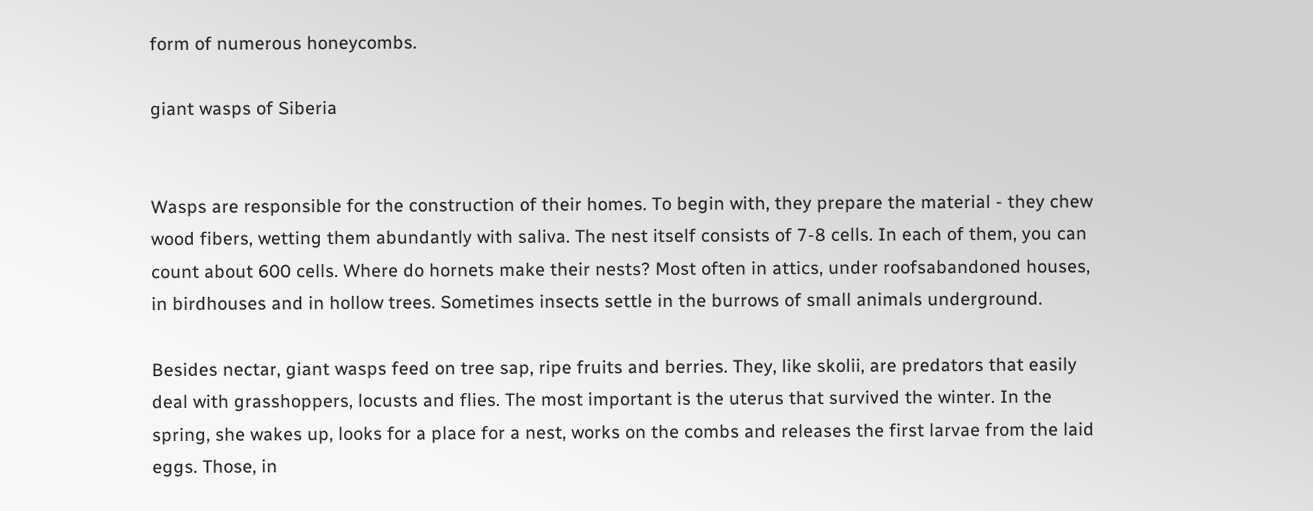form of numerous honeycombs.

giant wasps of Siberia


Wasps are responsible for the construction of their homes. To begin with, they prepare the material - they chew wood fibers, wetting them abundantly with saliva. The nest itself consists of 7-8 cells. In each of them, you can count about 600 cells. Where do hornets make their nests? Most often in attics, under roofsabandoned houses, in birdhouses and in hollow trees. Sometimes insects settle in the burrows of small animals underground.

Besides nectar, giant wasps feed on tree sap, ripe fruits and berries. They, like skolii, are predators that easily deal with grasshoppers, locusts and flies. The most important is the uterus that survived the winter. In the spring, she wakes up, looks for a place for a nest, works on the combs and releases the first larvae from the laid eggs. Those, in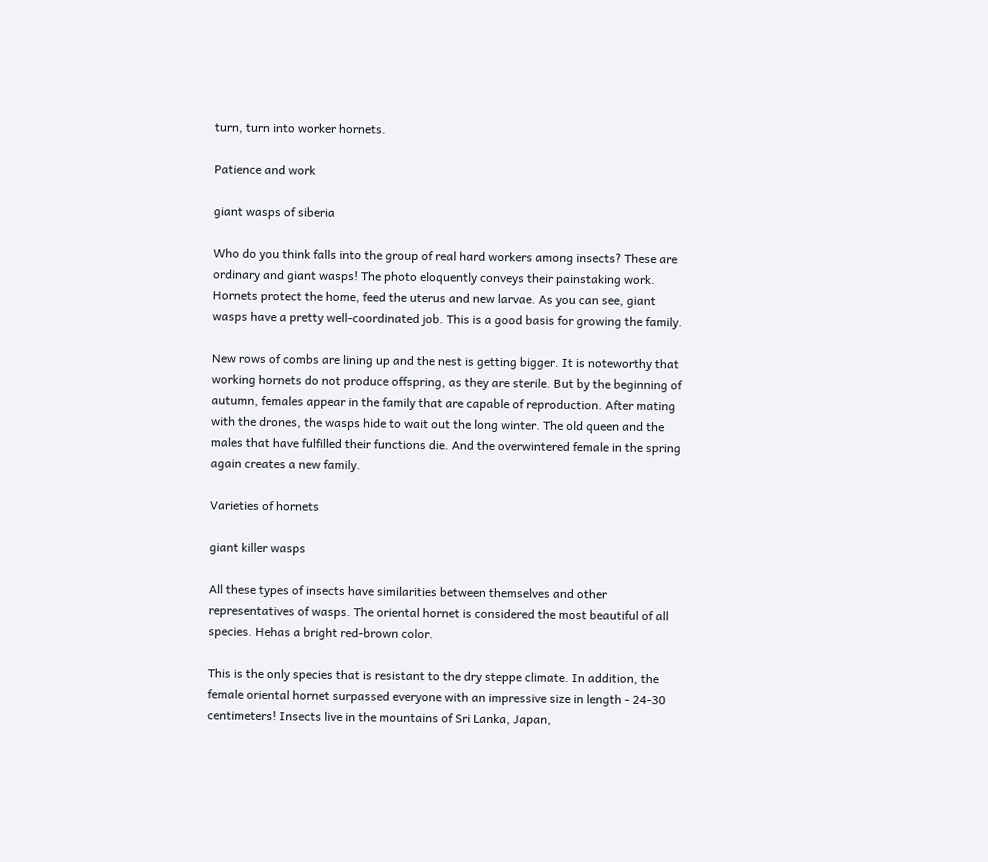turn, turn into worker hornets.

Patience and work

giant wasps of siberia

Who do you think falls into the group of real hard workers among insects? These are ordinary and giant wasps! The photo eloquently conveys their painstaking work. Hornets protect the home, feed the uterus and new larvae. As you can see, giant wasps have a pretty well-coordinated job. This is a good basis for growing the family.

New rows of combs are lining up and the nest is getting bigger. It is noteworthy that working hornets do not produce offspring, as they are sterile. But by the beginning of autumn, females appear in the family that are capable of reproduction. After mating with the drones, the wasps hide to wait out the long winter. The old queen and the males that have fulfilled their functions die. And the overwintered female in the spring again creates a new family.

Varieties of hornets

giant killer wasps

All these types of insects have similarities between themselves and other representatives of wasps. The oriental hornet is considered the most beautiful of all species. Hehas a bright red-brown color.

This is the only species that is resistant to the dry steppe climate. In addition, the female oriental hornet surpassed everyone with an impressive size in length - 24-30 centimeters! Insects live in the mountains of Sri Lanka, Japan,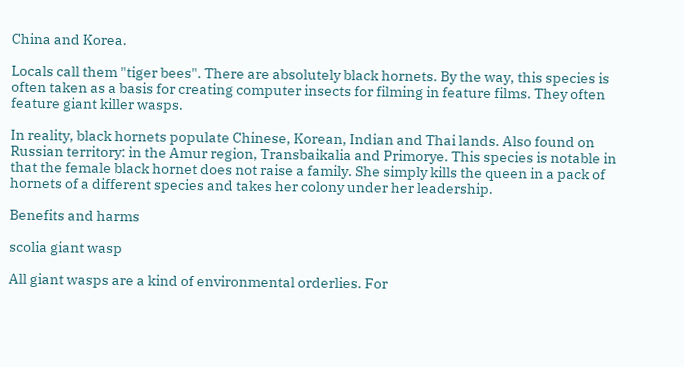China and Korea.

Locals call them "tiger bees". There are absolutely black hornets. By the way, this species is often taken as a basis for creating computer insects for filming in feature films. They often feature giant killer wasps.

In reality, black hornets populate Chinese, Korean, Indian and Thai lands. Also found on Russian territory: in the Amur region, Transbaikalia and Primorye. This species is notable in that the female black hornet does not raise a family. She simply kills the queen in a pack of hornets of a different species and takes her colony under her leadership.

Benefits and harms

scolia giant wasp

All giant wasps are a kind of environmental orderlies. For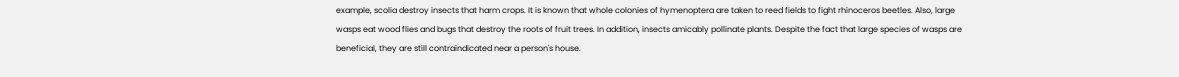example, scolia destroy insects that harm crops. It is known that whole colonies of hymenoptera are taken to reed fields to fight rhinoceros beetles. Also, large wasps eat wood flies and bugs that destroy the roots of fruit trees. In addition, insects amicably pollinate plants. Despite the fact that large species of wasps are beneficial, they are still contraindicated near a person's house.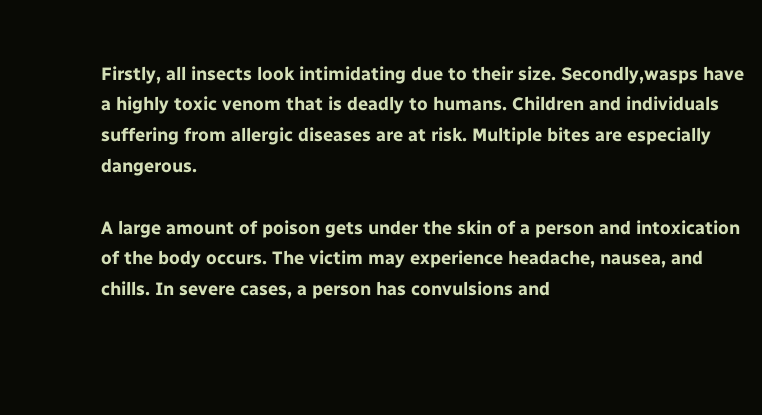Firstly, all insects look intimidating due to their size. Secondly,wasps have a highly toxic venom that is deadly to humans. Children and individuals suffering from allergic diseases are at risk. Multiple bites are especially dangerous.

A large amount of poison gets under the skin of a person and intoxication of the body occurs. The victim may experience headache, nausea, and chills. In severe cases, a person has convulsions and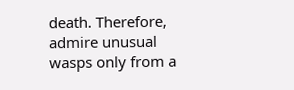death. Therefore, admire unusual wasps only from a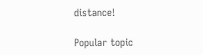distance!

Popular topic